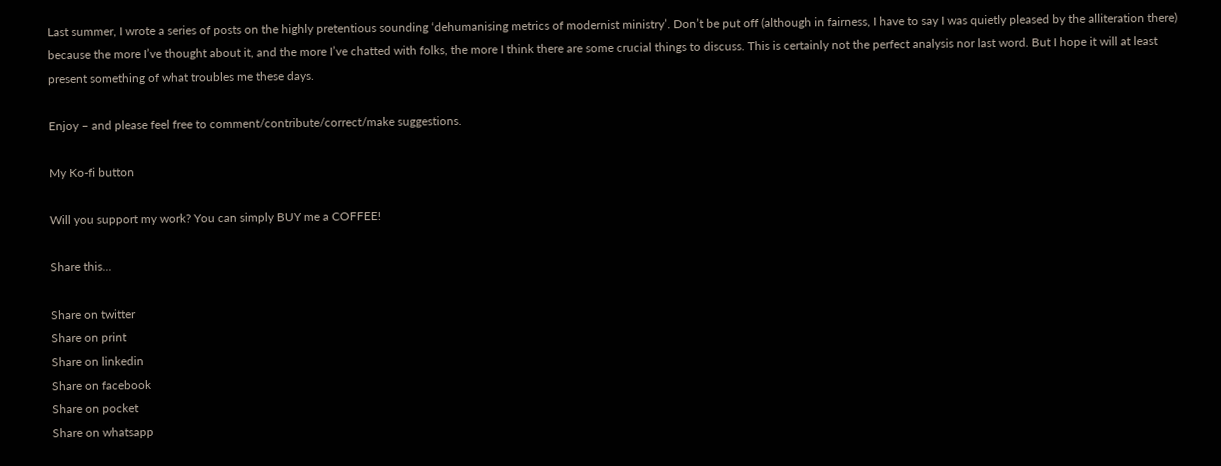Last summer, I wrote a series of posts on the highly pretentious sounding ‘dehumanising metrics of modernist ministry’. Don’t be put off (although in fairness, I have to say I was quietly pleased by the alliteration there) because the more I’ve thought about it, and the more I’ve chatted with folks, the more I think there are some crucial things to discuss. This is certainly not the perfect analysis nor last word. But I hope it will at least present something of what troubles me these days.

Enjoy – and please feel free to comment/contribute/correct/make suggestions.

My Ko-fi button

Will you support my work? You can simply BUY me a COFFEE!

Share this...

Share on twitter
Share on print
Share on linkedin
Share on facebook
Share on pocket
Share on whatsapp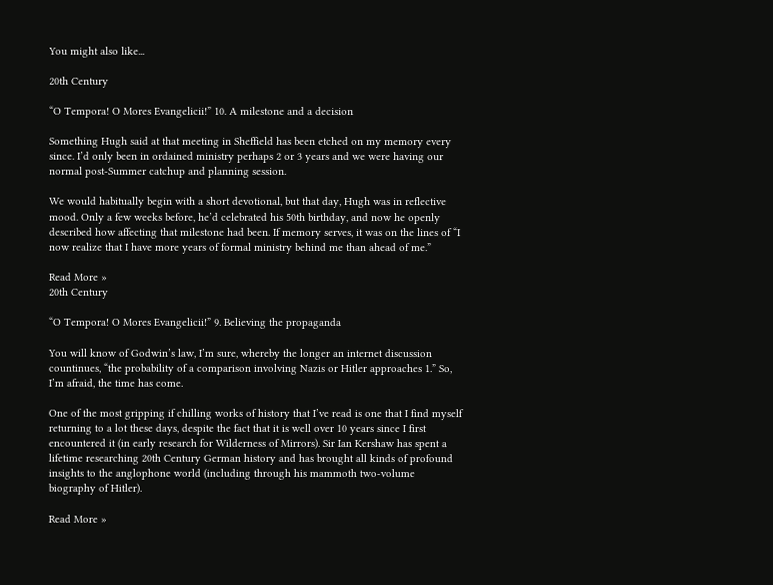You might also like...

20th Century

“O Tempora! O Mores Evangelicii!” 10. A milestone and a decision

Something Hugh said at that meeting in Sheffield has been etched on my memory every since. I’d only been in ordained ministry perhaps 2 or 3 years and we were having our normal post-Summer catchup and planning session.

We would habitually begin with a short devotional, but that day, Hugh was in reflective mood. Only a few weeks before, he’d celebrated his 50th birthday, and now he openly described how affecting that milestone had been. If memory serves, it was on the lines of “I now realize that I have more years of formal ministry behind me than ahead of me.”

Read More »
20th Century

“O Tempora! O Mores Evangelicii!” 9. Believing the propaganda

You will know of Godwin’s law, I’m sure, whereby the longer an internet discussion countinues, “the probability of a comparison involving Nazis or Hitler approaches 1.” So, I’m afraid, the time has come.

One of the most gripping if chilling works of history that I’ve read is one that I find myself returning to a lot these days, despite the fact that it is well over 10 years since I first encountered it (in early research for Wilderness of Mirrors). Sir Ian Kershaw has spent a lifetime researching 20th Century German history and has brought all kinds of profound insights to the anglophone world (including through his mammoth two-volume biography of Hitler).

Read More »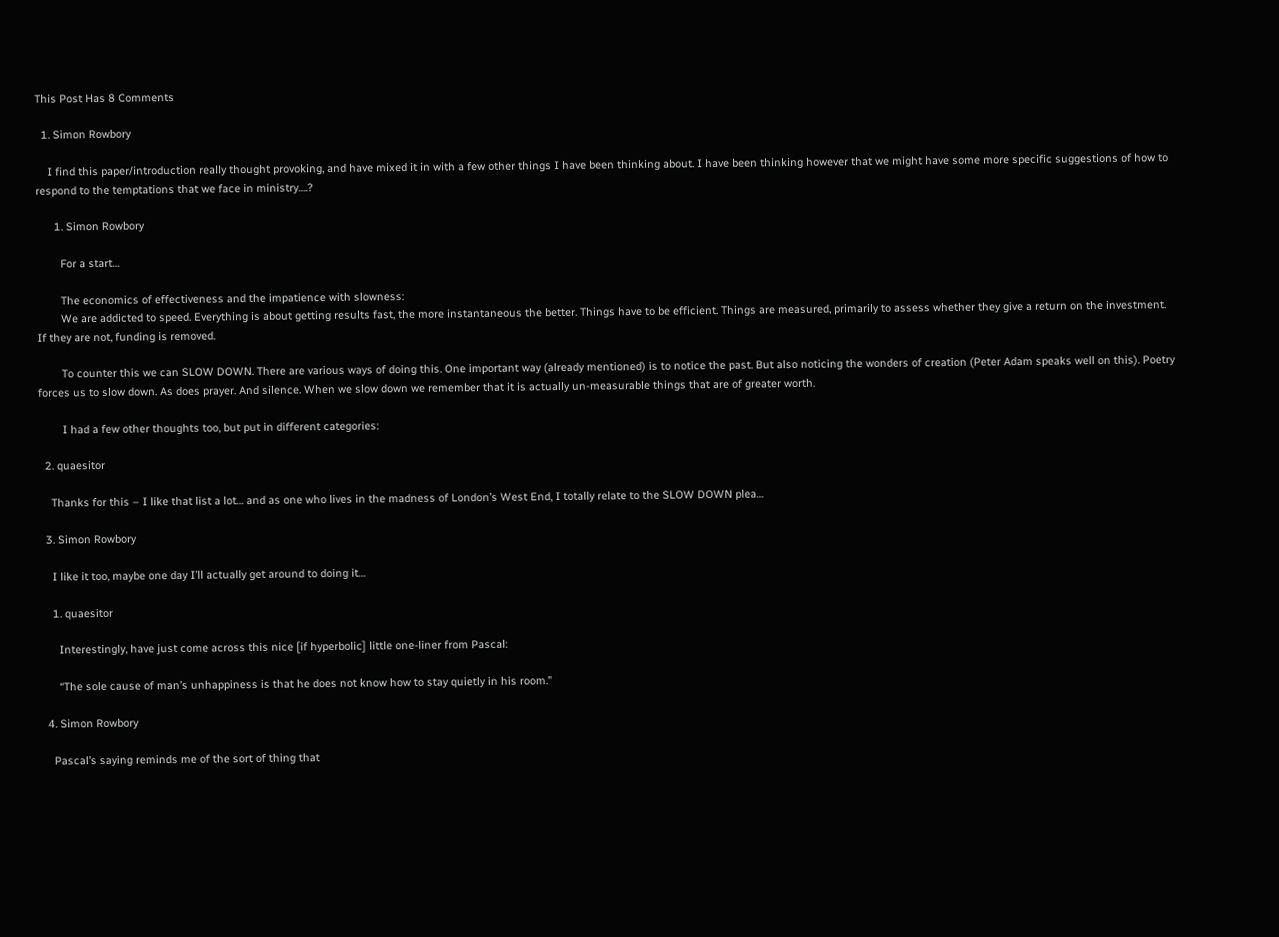This Post Has 8 Comments

  1. Simon Rowbory

    I find this paper/introduction really thought provoking, and have mixed it in with a few other things I have been thinking about. I have been thinking however that we might have some more specific suggestions of how to respond to the temptations that we face in ministry….?

      1. Simon Rowbory

        For a start…

        The economics of effectiveness and the impatience with slowness:
        We are addicted to speed. Everything is about getting results fast, the more instantaneous the better. Things have to be efficient. Things are measured, primarily to assess whether they give a return on the investment. If they are not, funding is removed.

        To counter this we can SLOW DOWN. There are various ways of doing this. One important way (already mentioned) is to notice the past. But also noticing the wonders of creation (Peter Adam speaks well on this). Poetry forces us to slow down. As does prayer. And silence. When we slow down we remember that it is actually un-measurable things that are of greater worth.

        I had a few other thoughts too, but put in different categories:

  2. quaesitor

    Thanks for this – I like that list a lot… and as one who lives in the madness of London’s West End, I totally relate to the SLOW DOWN plea…

  3. Simon Rowbory

    I like it too, maybe one day I’ll actually get around to doing it…

    1. quaesitor

      Interestingly, have just come across this nice [if hyperbolic] little one-liner from Pascal:

      “The sole cause of man’s unhappiness is that he does not know how to stay quietly in his room.”

  4. Simon Rowbory

    Pascal’s saying reminds me of the sort of thing that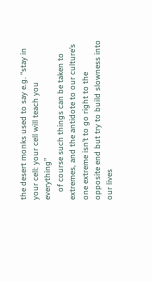the desert monks used to say e.g. “stay in your cell: your cell will teach you everything”
    of course such things can be taken to extremes, and the antidote to our culture’s one extreme isn’t to go right to the opposite end but try to build slowness into our lives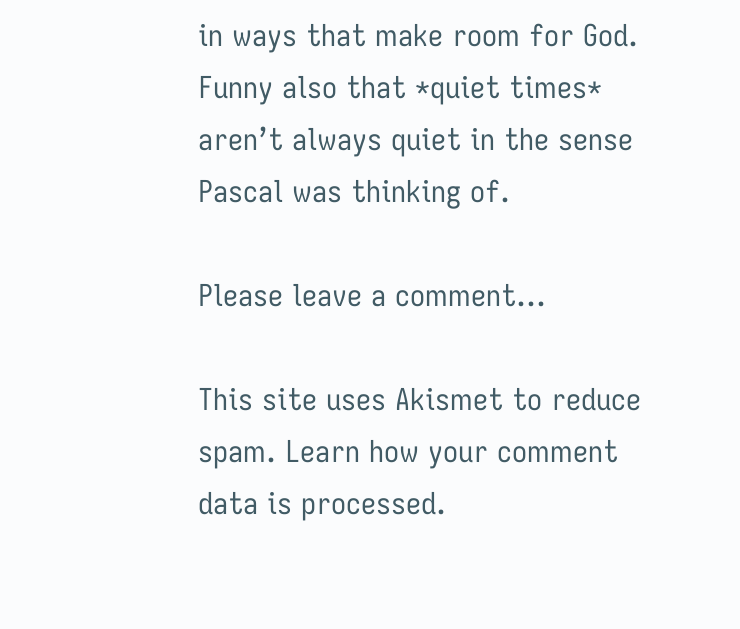in ways that make room for God. Funny also that *quiet times* aren’t always quiet in the sense Pascal was thinking of.

Please leave a comment...

This site uses Akismet to reduce spam. Learn how your comment data is processed.